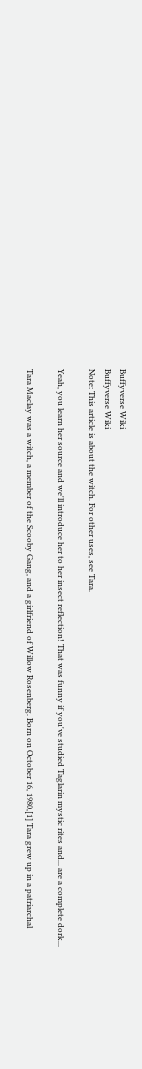Buffyverse Wiki
Buffyverse Wiki
Note: This article is about the witch. For other uses, see Tara.

Yeah, you learn her source and we'll introduce her to her insect reflection! That was funny if you've studied Taglarin mystic rites and... are a complete dork...

Tara Maclay was a witch, a member of the Scooby Gang, and a girlfriend of Willow Rosenberg. Born on October 16, 1980,[1] Tara grew up in a patriarchal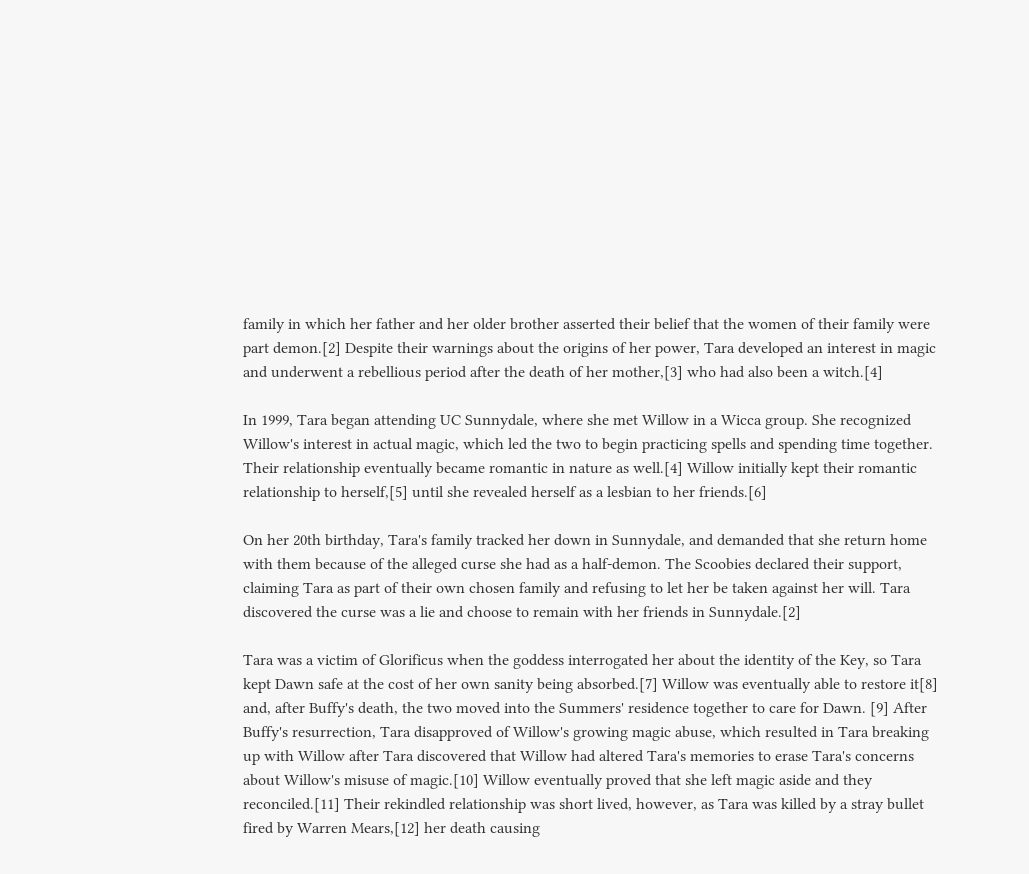family in which her father and her older brother asserted their belief that the women of their family were part demon.[2] Despite their warnings about the origins of her power, Tara developed an interest in magic and underwent a rebellious period after the death of her mother,[3] who had also been a witch.[4]

In 1999, Tara began attending UC Sunnydale, where she met Willow in a Wicca group. She recognized Willow's interest in actual magic, which led the two to begin practicing spells and spending time together. Their relationship eventually became romantic in nature as well.[4] Willow initially kept their romantic relationship to herself,[5] until she revealed herself as a lesbian to her friends.[6]

On her 20th birthday, Tara's family tracked her down in Sunnydale, and demanded that she return home with them because of the alleged curse she had as a half-demon. The Scoobies declared their support, claiming Tara as part of their own chosen family and refusing to let her be taken against her will. Tara discovered the curse was a lie and choose to remain with her friends in Sunnydale.[2]

Tara was a victim of Glorificus when the goddess interrogated her about the identity of the Key, so Tara kept Dawn safe at the cost of her own sanity being absorbed.[7] Willow was eventually able to restore it[8] and, after Buffy's death, the two moved into the Summers' residence together to care for Dawn. [9] After Buffy's resurrection, Tara disapproved of Willow's growing magic abuse, which resulted in Tara breaking up with Willow after Tara discovered that Willow had altered Tara's memories to erase Tara's concerns about Willow's misuse of magic.[10] Willow eventually proved that she left magic aside and they reconciled.[11] Their rekindled relationship was short lived, however, as Tara was killed by a stray bullet fired by Warren Mears,[12] her death causing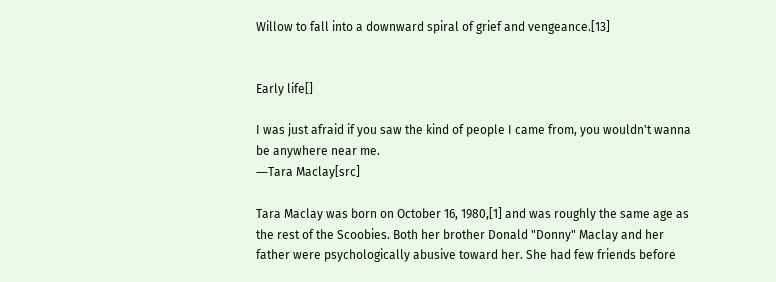Willow to fall into a downward spiral of grief and vengeance.[13]


Early life[]

I was just afraid if you saw the kind of people I came from, you wouldn't wanna be anywhere near me.
―Tara Maclay[src]

Tara Maclay was born on October 16, 1980,[1] and was roughly the same age as the rest of the Scoobies. Both her brother Donald "Donny" Maclay and her father were psychologically abusive toward her. She had few friends before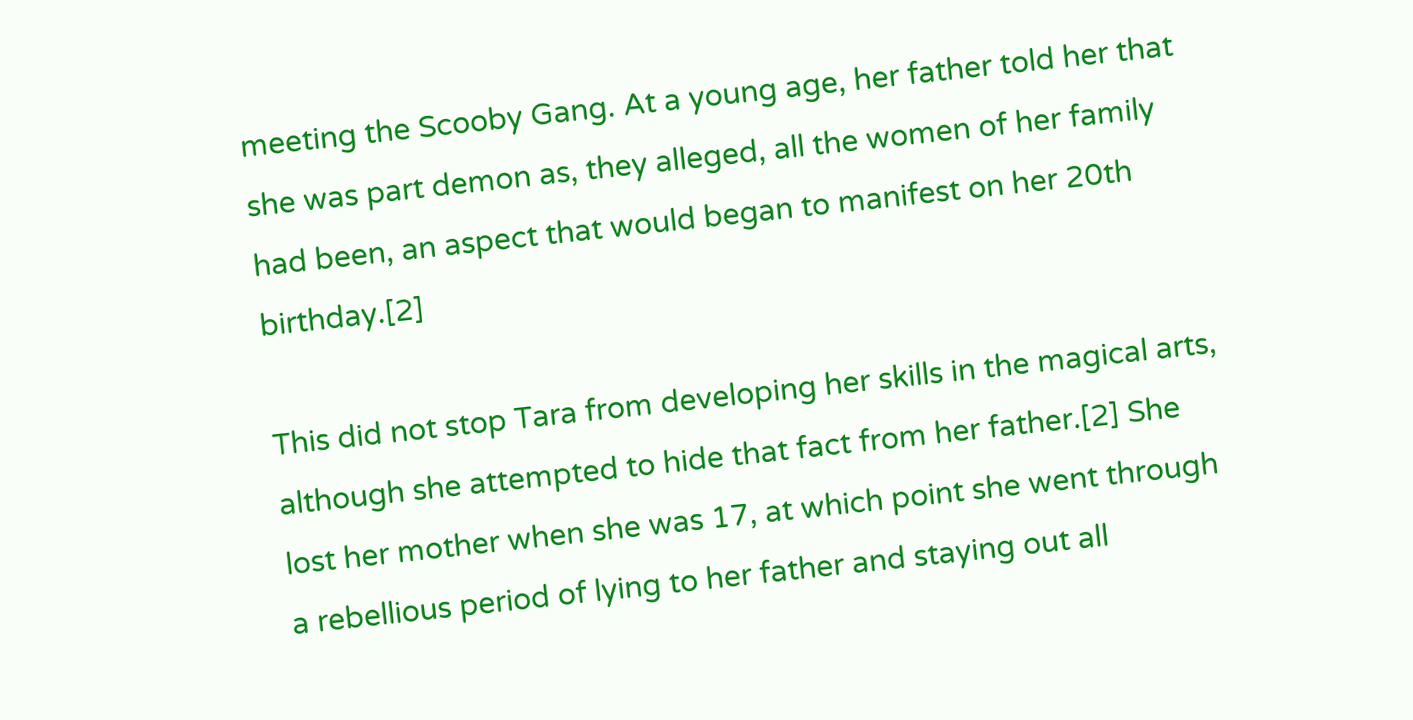meeting the Scooby Gang. At a young age, her father told her that she was part demon as, they alleged, all the women of her family had been, an aspect that would began to manifest on her 20th birthday.[2]

This did not stop Tara from developing her skills in the magical arts, although she attempted to hide that fact from her father.[2] She lost her mother when she was 17, at which point she went through a rebellious period of lying to her father and staying out all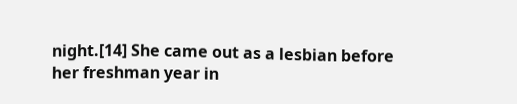night.[14] She came out as a lesbian before her freshman year in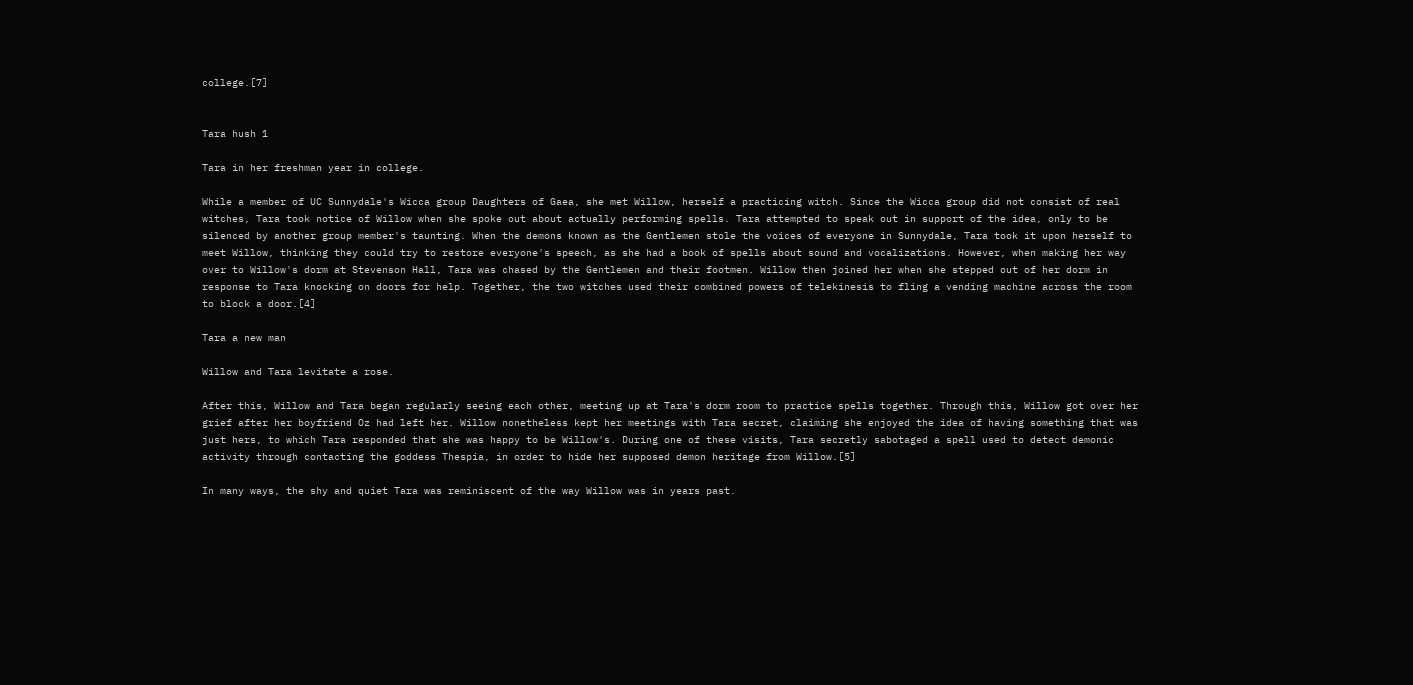college.[7]


Tara hush 1

Tara in her freshman year in college.

While a member of UC Sunnydale's Wicca group Daughters of Gaea, she met Willow, herself a practicing witch. Since the Wicca group did not consist of real witches, Tara took notice of Willow when she spoke out about actually performing spells. Tara attempted to speak out in support of the idea, only to be silenced by another group member's taunting. When the demons known as the Gentlemen stole the voices of everyone in Sunnydale, Tara took it upon herself to meet Willow, thinking they could try to restore everyone's speech, as she had a book of spells about sound and vocalizations. However, when making her way over to Willow's dorm at Stevenson Hall, Tara was chased by the Gentlemen and their footmen. Willow then joined her when she stepped out of her dorm in response to Tara knocking on doors for help. Together, the two witches used their combined powers of telekinesis to fling a vending machine across the room to block a door.[4]

Tara a new man

Willow and Tara levitate a rose.

After this, Willow and Tara began regularly seeing each other, meeting up at Tara's dorm room to practice spells together. Through this, Willow got over her grief after her boyfriend Oz had left her. Willow nonetheless kept her meetings with Tara secret, claiming she enjoyed the idea of having something that was just hers, to which Tara responded that she was happy to be Willow's. During one of these visits, Tara secretly sabotaged a spell used to detect demonic activity through contacting the goddess Thespia, in order to hide her supposed demon heritage from Willow.[5]

In many ways, the shy and quiet Tara was reminiscent of the way Willow was in years past.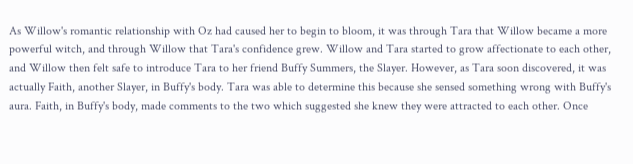As Willow's romantic relationship with Oz had caused her to begin to bloom, it was through Tara that Willow became a more powerful witch, and through Willow that Tara's confidence grew. Willow and Tara started to grow affectionate to each other, and Willow then felt safe to introduce Tara to her friend Buffy Summers, the Slayer. However, as Tara soon discovered, it was actually Faith, another Slayer, in Buffy's body. Tara was able to determine this because she sensed something wrong with Buffy's aura. Faith, in Buffy's body, made comments to the two which suggested she knew they were attracted to each other. Once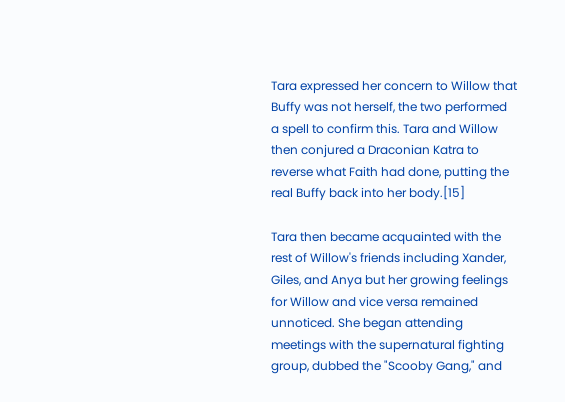Tara expressed her concern to Willow that Buffy was not herself, the two performed a spell to confirm this. Tara and Willow then conjured a Draconian Katra to reverse what Faith had done, putting the real Buffy back into her body.[15]

Tara then became acquainted with the rest of Willow's friends including Xander, Giles, and Anya but her growing feelings for Willow and vice versa remained unnoticed. She began attending meetings with the supernatural fighting group, dubbed the "Scooby Gang," and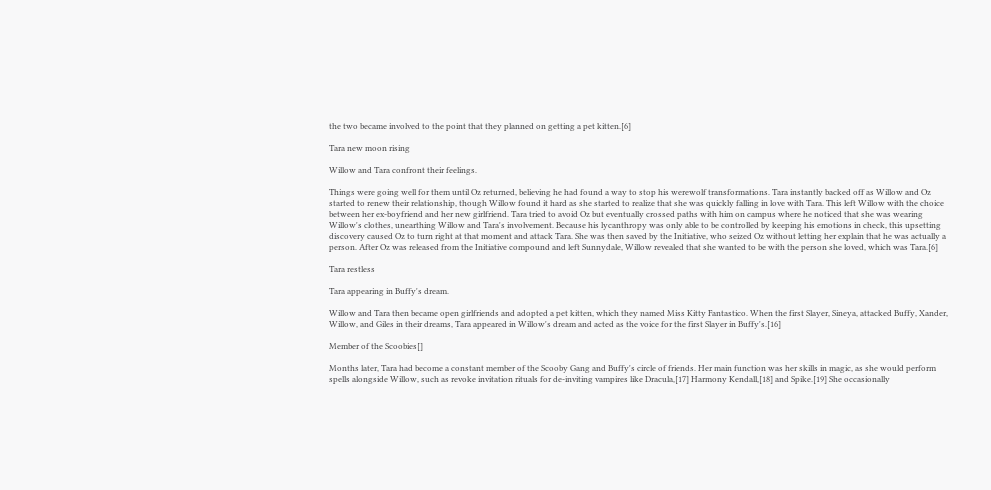the two became involved to the point that they planned on getting a pet kitten.[6]

Tara new moon rising

Willow and Tara confront their feelings.

Things were going well for them until Oz returned, believing he had found a way to stop his werewolf transformations. Tara instantly backed off as Willow and Oz started to renew their relationship, though Willow found it hard as she started to realize that she was quickly falling in love with Tara. This left Willow with the choice between her ex-boyfriend and her new girlfriend. Tara tried to avoid Oz but eventually crossed paths with him on campus where he noticed that she was wearing Willow's clothes, unearthing Willow and Tara's involvement. Because his lycanthropy was only able to be controlled by keeping his emotions in check, this upsetting discovery caused Oz to turn right at that moment and attack Tara. She was then saved by the Initiative, who seized Oz without letting her explain that he was actually a person. After Oz was released from the Initiative compound and left Sunnydale, Willow revealed that she wanted to be with the person she loved, which was Tara.[6]

Tara restless

Tara appearing in Buffy's dream.

Willow and Tara then became open girlfriends and adopted a pet kitten, which they named Miss Kitty Fantastico. When the first Slayer, Sineya, attacked Buffy, Xander, Willow, and Giles in their dreams, Tara appeared in Willow's dream and acted as the voice for the first Slayer in Buffy's.[16]

Member of the Scoobies[]

Months later, Tara had become a constant member of the Scooby Gang and Buffy's circle of friends. Her main function was her skills in magic, as she would perform spells alongside Willow, such as revoke invitation rituals for de-inviting vampires like Dracula,[17] Harmony Kendall,[18] and Spike.[19] She occasionally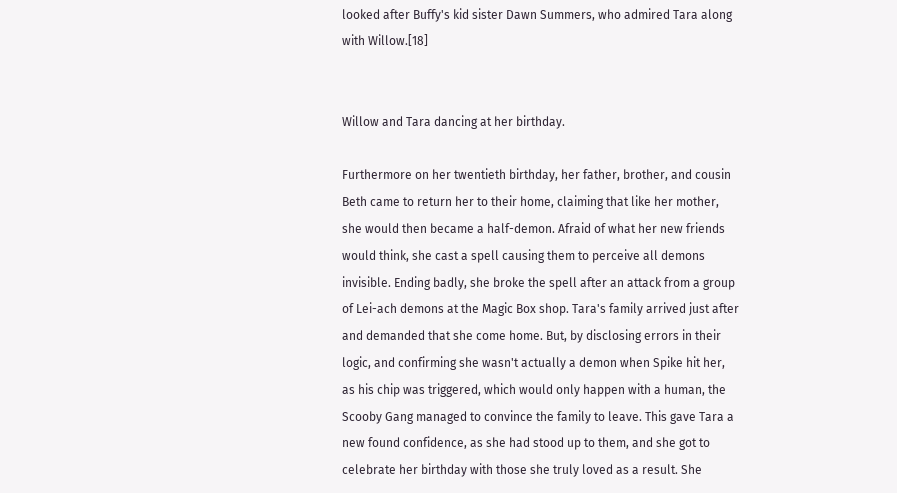looked after Buffy's kid sister Dawn Summers, who admired Tara along with Willow.[18]


Willow and Tara dancing at her birthday.

Furthermore on her twentieth birthday, her father, brother, and cousin Beth came to return her to their home, claiming that like her mother, she would then became a half-demon. Afraid of what her new friends would think, she cast a spell causing them to perceive all demons invisible. Ending badly, she broke the spell after an attack from a group of Lei-ach demons at the Magic Box shop. Tara's family arrived just after and demanded that she come home. But, by disclosing errors in their logic, and confirming she wasn't actually a demon when Spike hit her, as his chip was triggered, which would only happen with a human, the Scooby Gang managed to convince the family to leave. This gave Tara a new found confidence, as she had stood up to them, and she got to celebrate her birthday with those she truly loved as a result. She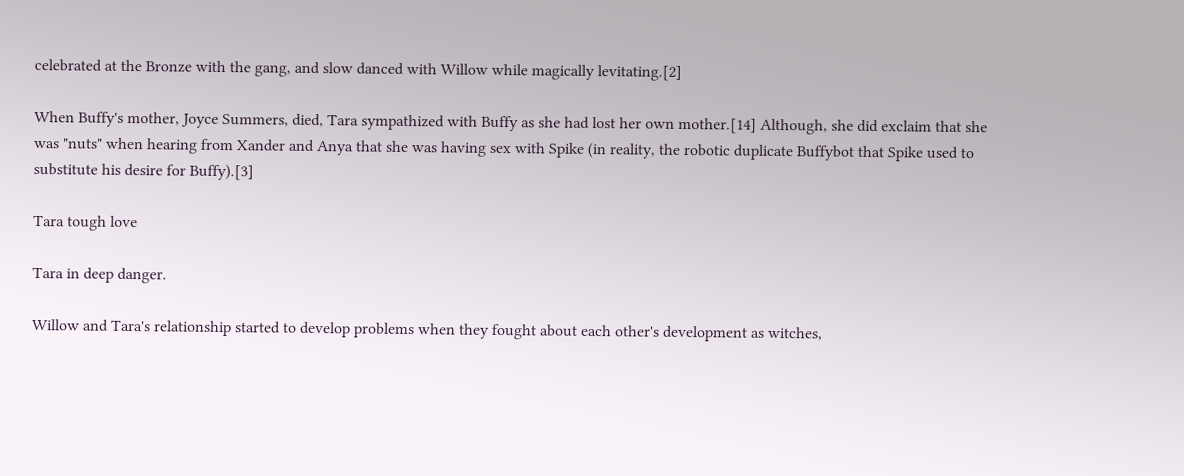celebrated at the Bronze with the gang, and slow danced with Willow while magically levitating.[2]

When Buffy's mother, Joyce Summers, died, Tara sympathized with Buffy as she had lost her own mother.[14] Although, she did exclaim that she was "nuts" when hearing from Xander and Anya that she was having sex with Spike (in reality, the robotic duplicate Buffybot that Spike used to substitute his desire for Buffy).[3]

Tara tough love

Tara in deep danger.

Willow and Tara's relationship started to develop problems when they fought about each other's development as witches,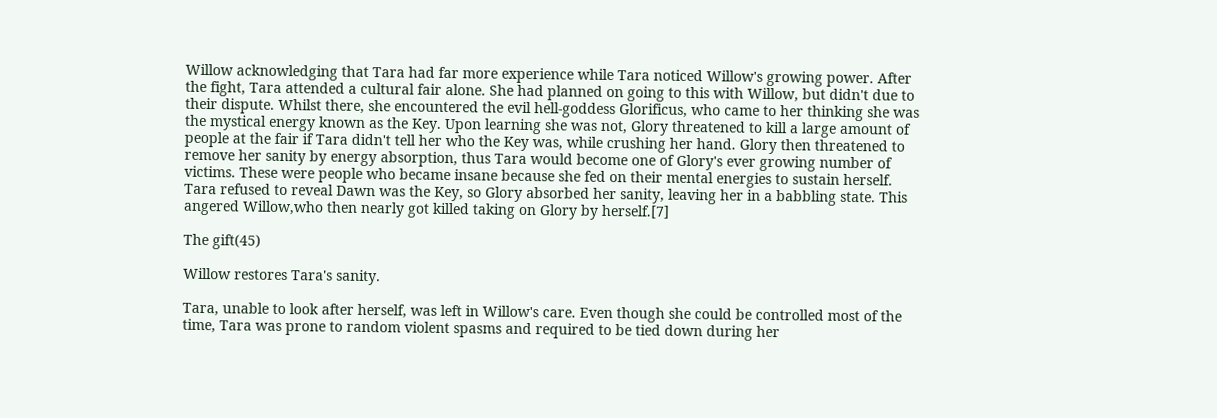Willow acknowledging that Tara had far more experience while Tara noticed Willow's growing power. After the fight, Tara attended a cultural fair alone. She had planned on going to this with Willow, but didn't due to their dispute. Whilst there, she encountered the evil hell-goddess Glorificus, who came to her thinking she was the mystical energy known as the Key. Upon learning she was not, Glory threatened to kill a large amount of people at the fair if Tara didn't tell her who the Key was, while crushing her hand. Glory then threatened to remove her sanity by energy absorption, thus Tara would become one of Glory's ever growing number of victims. These were people who became insane because she fed on their mental energies to sustain herself. Tara refused to reveal Dawn was the Key, so Glory absorbed her sanity, leaving her in a babbling state. This angered Willow,who then nearly got killed taking on Glory by herself.[7]

The gift(45)

Willow restores Tara's sanity.

Tara, unable to look after herself, was left in Willow's care. Even though she could be controlled most of the time, Tara was prone to random violent spasms and required to be tied down during her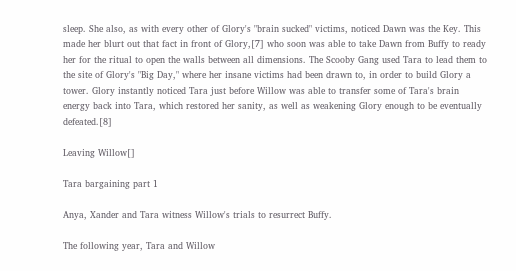sleep. She also, as with every other of Glory's "brain sucked" victims, noticed Dawn was the Key. This made her blurt out that fact in front of Glory,[7] who soon was able to take Dawn from Buffy to ready her for the ritual to open the walls between all dimensions. The Scooby Gang used Tara to lead them to the site of Glory's "Big Day," where her insane victims had been drawn to, in order to build Glory a tower. Glory instantly noticed Tara just before Willow was able to transfer some of Tara's brain energy back into Tara, which restored her sanity, as well as weakening Glory enough to be eventually defeated.[8]

Leaving Willow[]

Tara bargaining part 1

Anya, Xander and Tara witness Willow's trials to resurrect Buffy.

The following year, Tara and Willow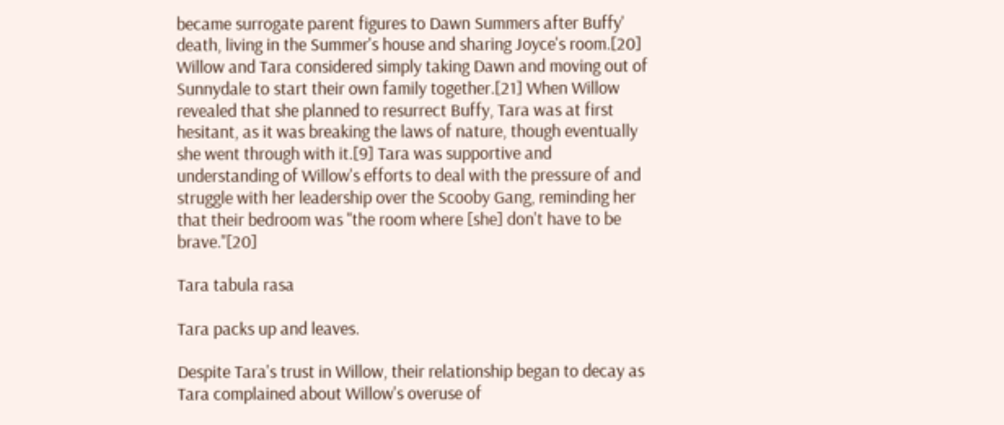became surrogate parent figures to Dawn Summers after Buffy' death, living in the Summer's house and sharing Joyce's room.[20] Willow and Tara considered simply taking Dawn and moving out of Sunnydale to start their own family together.[21] When Willow revealed that she planned to resurrect Buffy, Tara was at first hesitant, as it was breaking the laws of nature, though eventually she went through with it.[9] Tara was supportive and understanding of Willow's efforts to deal with the pressure of and struggle with her leadership over the Scooby Gang, reminding her that their bedroom was "the room where [she] don't have to be brave."[20]

Tara tabula rasa

Tara packs up and leaves.

Despite Tara's trust in Willow, their relationship began to decay as Tara complained about Willow's overuse of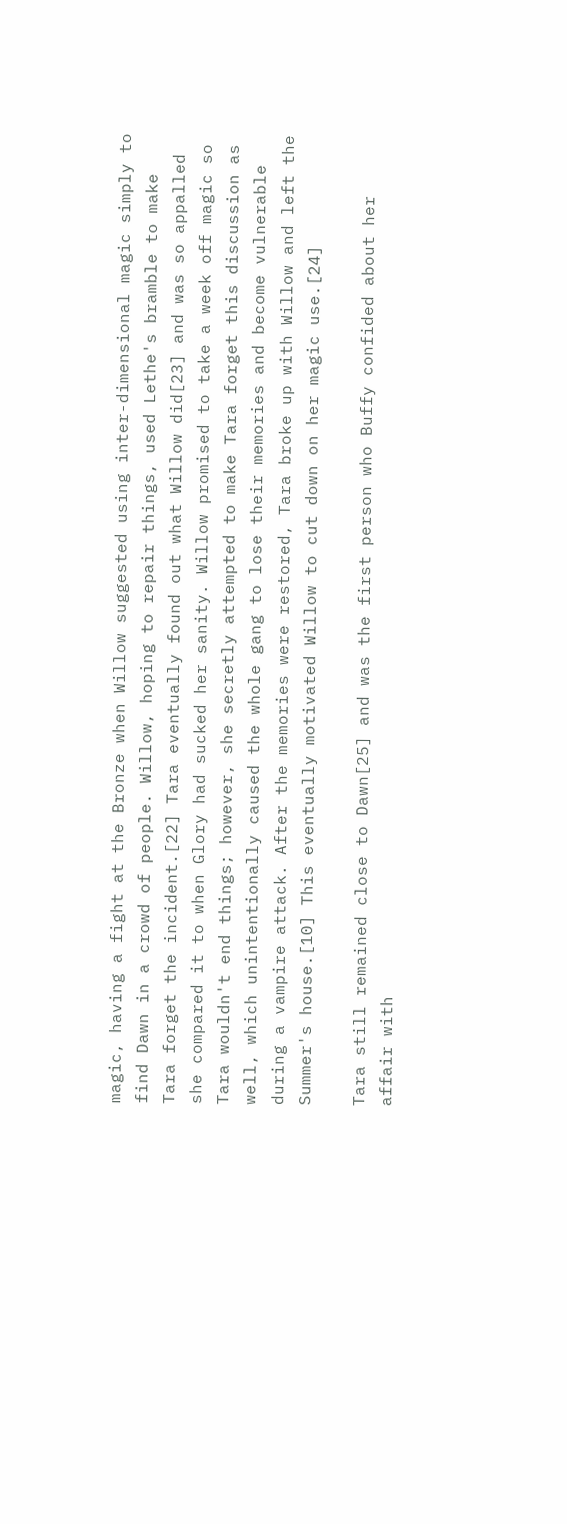magic, having a fight at the Bronze when Willow suggested using inter-dimensional magic simply to find Dawn in a crowd of people. Willow, hoping to repair things, used Lethe's bramble to make Tara forget the incident.[22] Tara eventually found out what Willow did[23] and was so appalled she compared it to when Glory had sucked her sanity. Willow promised to take a week off magic so Tara wouldn't end things; however, she secretly attempted to make Tara forget this discussion as well, which unintentionally caused the whole gang to lose their memories and become vulnerable during a vampire attack. After the memories were restored, Tara broke up with Willow and left the Summer's house.[10] This eventually motivated Willow to cut down on her magic use.[24]

Tara still remained close to Dawn[25] and was the first person who Buffy confided about her affair with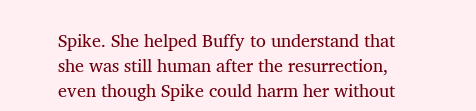Spike. She helped Buffy to understand that she was still human after the resurrection, even though Spike could harm her without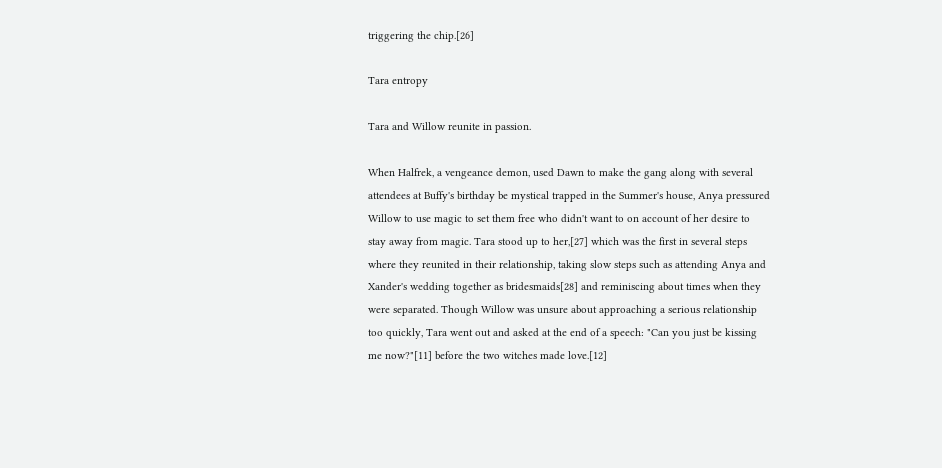triggering the chip.[26]

Tara entropy

Tara and Willow reunite in passion.

When Halfrek, a vengeance demon, used Dawn to make the gang along with several attendees at Buffy's birthday be mystical trapped in the Summer's house, Anya pressured Willow to use magic to set them free who didn't want to on account of her desire to stay away from magic. Tara stood up to her,[27] which was the first in several steps where they reunited in their relationship, taking slow steps such as attending Anya and Xander's wedding together as bridesmaids[28] and reminiscing about times when they were separated. Though Willow was unsure about approaching a serious relationship too quickly, Tara went out and asked at the end of a speech: "Can you just be kissing me now?"[11] before the two witches made love.[12]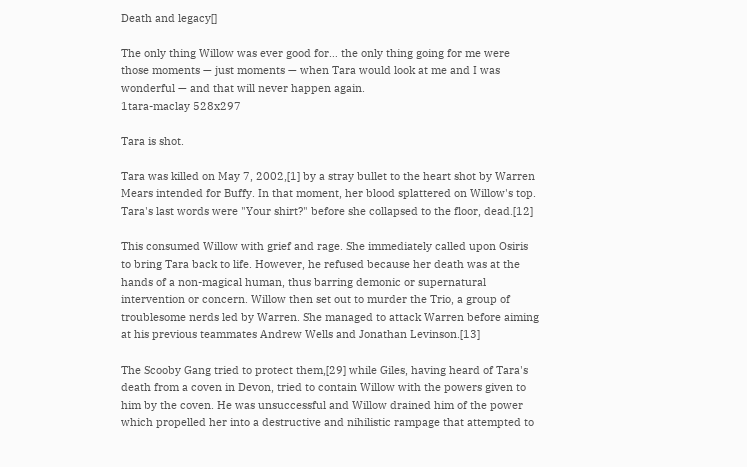Death and legacy[]

The only thing Willow was ever good for… the only thing going for me were those moments — just moments — when Tara would look at me and I was wonderful — and that will never happen again.
1tara-maclay 528x297

Tara is shot.

Tara was killed on May 7, 2002,[1] by a stray bullet to the heart shot by Warren Mears intended for Buffy. In that moment, her blood splattered on Willow's top. Tara's last words were "Your shirt?" before she collapsed to the floor, dead.[12]

This consumed Willow with grief and rage. She immediately called upon Osiris to bring Tara back to life. However, he refused because her death was at the hands of a non-magical human, thus barring demonic or supernatural intervention or concern. Willow then set out to murder the Trio, a group of troublesome nerds led by Warren. She managed to attack Warren before aiming at his previous teammates Andrew Wells and Jonathan Levinson.[13]

The Scooby Gang tried to protect them,[29] while Giles, having heard of Tara's death from a coven in Devon, tried to contain Willow with the powers given to him by the coven. He was unsuccessful and Willow drained him of the power which propelled her into a destructive and nihilistic rampage that attempted to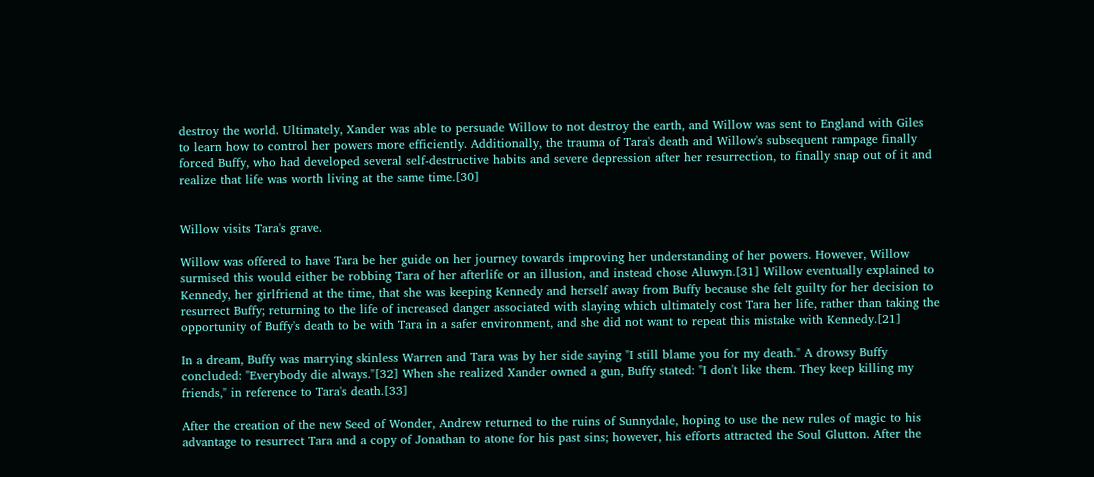destroy the world. Ultimately, Xander was able to persuade Willow to not destroy the earth, and Willow was sent to England with Giles to learn how to control her powers more efficiently. Additionally, the trauma of Tara's death and Willow's subsequent rampage finally forced Buffy, who had developed several self-destructive habits and severe depression after her resurrection, to finally snap out of it and realize that life was worth living at the same time.[30]


Willow visits Tara's grave.

Willow was offered to have Tara be her guide on her journey towards improving her understanding of her powers. However, Willow surmised this would either be robbing Tara of her afterlife or an illusion, and instead chose Aluwyn.[31] Willow eventually explained to Kennedy, her girlfriend at the time, that she was keeping Kennedy and herself away from Buffy because she felt guilty for her decision to resurrect Buffy; returning to the life of increased danger associated with slaying which ultimately cost Tara her life, rather than taking the opportunity of Buffy's death to be with Tara in a safer environment, and she did not want to repeat this mistake with Kennedy.[21]

In a dream, Buffy was marrying skinless Warren and Tara was by her side saying "I still blame you for my death." A drowsy Buffy concluded: "Everybody die always."[32] When she realized Xander owned a gun, Buffy stated: "I don't like them. They keep killing my friends," in reference to Tara's death.[33]

After the creation of the new Seed of Wonder, Andrew returned to the ruins of Sunnydale, hoping to use the new rules of magic to his advantage to resurrect Tara and a copy of Jonathan to atone for his past sins; however, his efforts attracted the Soul Glutton. After the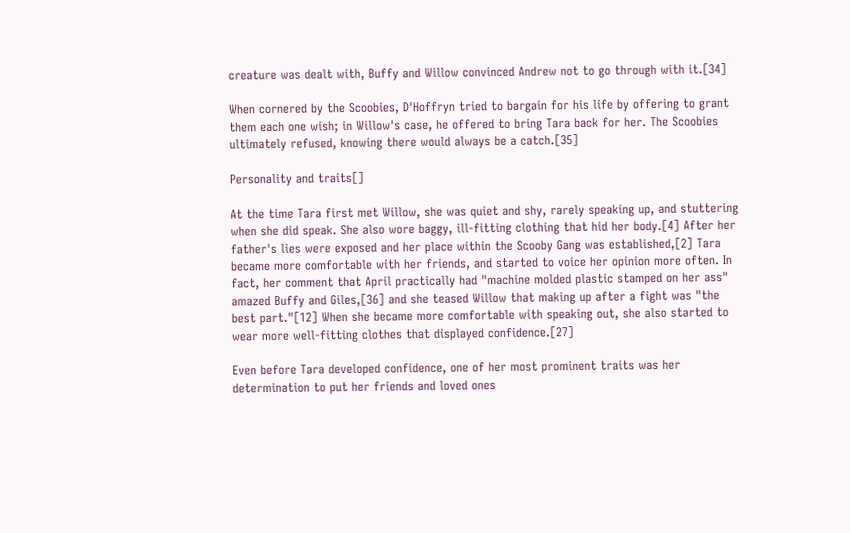creature was dealt with, Buffy and Willow convinced Andrew not to go through with it.[34]

When cornered by the Scoobies, D'Hoffryn tried to bargain for his life by offering to grant them each one wish; in Willow's case, he offered to bring Tara back for her. The Scoobies ultimately refused, knowing there would always be a catch.[35]

Personality and traits[]

At the time Tara first met Willow, she was quiet and shy, rarely speaking up, and stuttering when she did speak. She also wore baggy, ill-fitting clothing that hid her body.[4] After her father's lies were exposed and her place within the Scooby Gang was established,[2] Tara became more comfortable with her friends, and started to voice her opinion more often. In fact, her comment that April practically had "machine molded plastic stamped on her ass" amazed Buffy and Giles,[36] and she teased Willow that making up after a fight was "the best part."[12] When she became more comfortable with speaking out, she also started to wear more well-fitting clothes that displayed confidence.[27]

Even before Tara developed confidence, one of her most prominent traits was her determination to put her friends and loved ones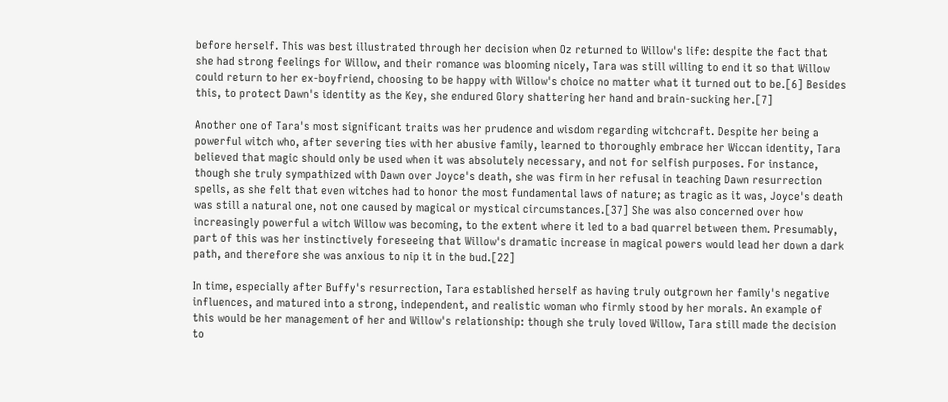before herself. This was best illustrated through her decision when Oz returned to Willow's life: despite the fact that she had strong feelings for Willow, and their romance was blooming nicely, Tara was still willing to end it so that Willow could return to her ex-boyfriend, choosing to be happy with Willow's choice no matter what it turned out to be.[6] Besides this, to protect Dawn's identity as the Key, she endured Glory shattering her hand and brain-sucking her.[7]

Another one of Tara's most significant traits was her prudence and wisdom regarding witchcraft. Despite her being a powerful witch who, after severing ties with her abusive family, learned to thoroughly embrace her Wiccan identity, Tara believed that magic should only be used when it was absolutely necessary, and not for selfish purposes. For instance, though she truly sympathized with Dawn over Joyce's death, she was firm in her refusal in teaching Dawn resurrection spells, as she felt that even witches had to honor the most fundamental laws of nature; as tragic as it was, Joyce's death was still a natural one, not one caused by magical or mystical circumstances.[37] She was also concerned over how increasingly powerful a witch Willow was becoming, to the extent where it led to a bad quarrel between them. Presumably, part of this was her instinctively foreseeing that Willow's dramatic increase in magical powers would lead her down a dark path, and therefore she was anxious to nip it in the bud.[22]

In time, especially after Buffy's resurrection, Tara established herself as having truly outgrown her family's negative influences, and matured into a strong, independent, and realistic woman who firmly stood by her morals. An example of this would be her management of her and Willow's relationship: though she truly loved Willow, Tara still made the decision to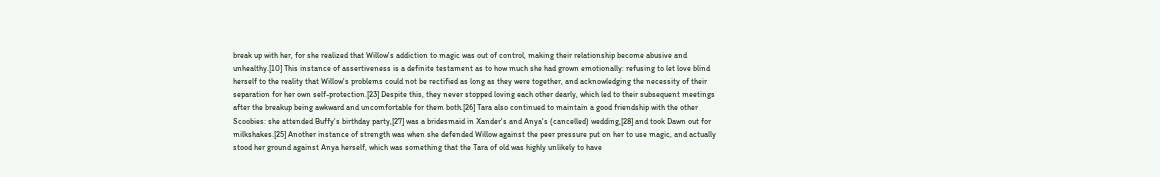break up with her, for she realized that Willow's addiction to magic was out of control, making their relationship become abusive and unhealthy.[10] This instance of assertiveness is a definite testament as to how much she had grown emotionally: refusing to let love blind herself to the reality that Willow's problems could not be rectified as long as they were together, and acknowledging the necessity of their separation for her own self-protection.[23] Despite this, they never stopped loving each other dearly, which led to their subsequent meetings after the breakup being awkward and uncomfortable for them both.[26] Tara also continued to maintain a good friendship with the other Scoobies: she attended Buffy's birthday party,[27] was a bridesmaid in Xander's and Anya's (cancelled) wedding,[28] and took Dawn out for milkshakes.[25] Another instance of strength was when she defended Willow against the peer pressure put on her to use magic, and actually stood her ground against Anya herself, which was something that the Tara of old was highly unlikely to have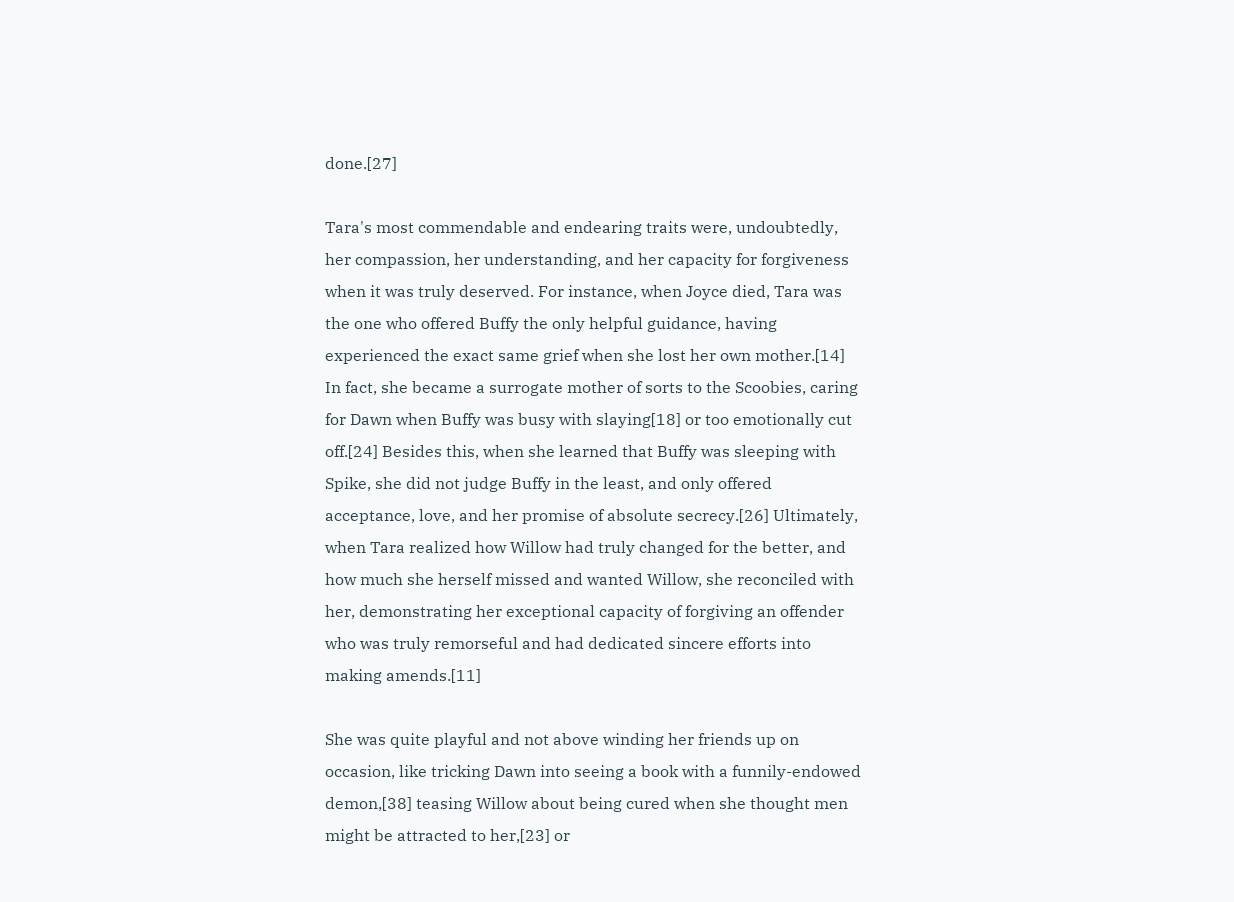done.[27]

Tara's most commendable and endearing traits were, undoubtedly, her compassion, her understanding, and her capacity for forgiveness when it was truly deserved. For instance, when Joyce died, Tara was the one who offered Buffy the only helpful guidance, having experienced the exact same grief when she lost her own mother.[14] In fact, she became a surrogate mother of sorts to the Scoobies, caring for Dawn when Buffy was busy with slaying[18] or too emotionally cut off.[24] Besides this, when she learned that Buffy was sleeping with Spike, she did not judge Buffy in the least, and only offered acceptance, love, and her promise of absolute secrecy.[26] Ultimately, when Tara realized how Willow had truly changed for the better, and how much she herself missed and wanted Willow, she reconciled with her, demonstrating her exceptional capacity of forgiving an offender who was truly remorseful and had dedicated sincere efforts into making amends.[11]

She was quite playful and not above winding her friends up on occasion, like tricking Dawn into seeing a book with a funnily-endowed demon,[38] teasing Willow about being cured when she thought men might be attracted to her,[23] or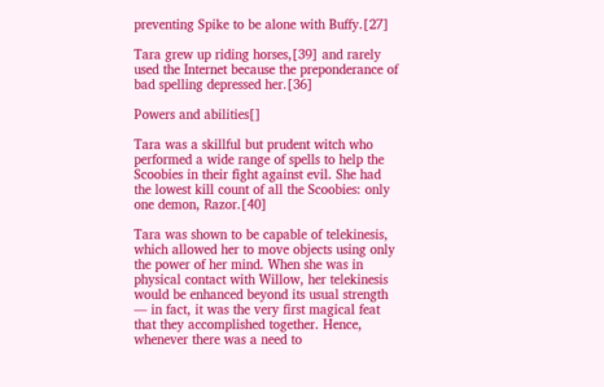preventing Spike to be alone with Buffy.[27]

Tara grew up riding horses,[39] and rarely used the Internet because the preponderance of bad spelling depressed her.[36]

Powers and abilities[]

Tara was a skillful but prudent witch who performed a wide range of spells to help the Scoobies in their fight against evil. She had the lowest kill count of all the Scoobies: only one demon, Razor.[40]

Tara was shown to be capable of telekinesis, which allowed her to move objects using only the power of her mind. When she was in physical contact with Willow, her telekinesis would be enhanced beyond its usual strength — in fact, it was the very first magical feat that they accomplished together. Hence, whenever there was a need to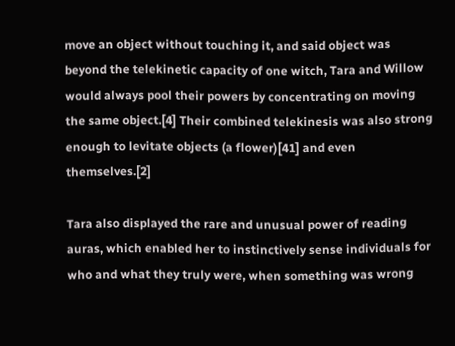move an object without touching it, and said object was beyond the telekinetic capacity of one witch, Tara and Willow would always pool their powers by concentrating on moving the same object.[4] Their combined telekinesis was also strong enough to levitate objects (a flower)[41] and even themselves.[2]

Tara also displayed the rare and unusual power of reading auras, which enabled her to instinctively sense individuals for who and what they truly were, when something was wrong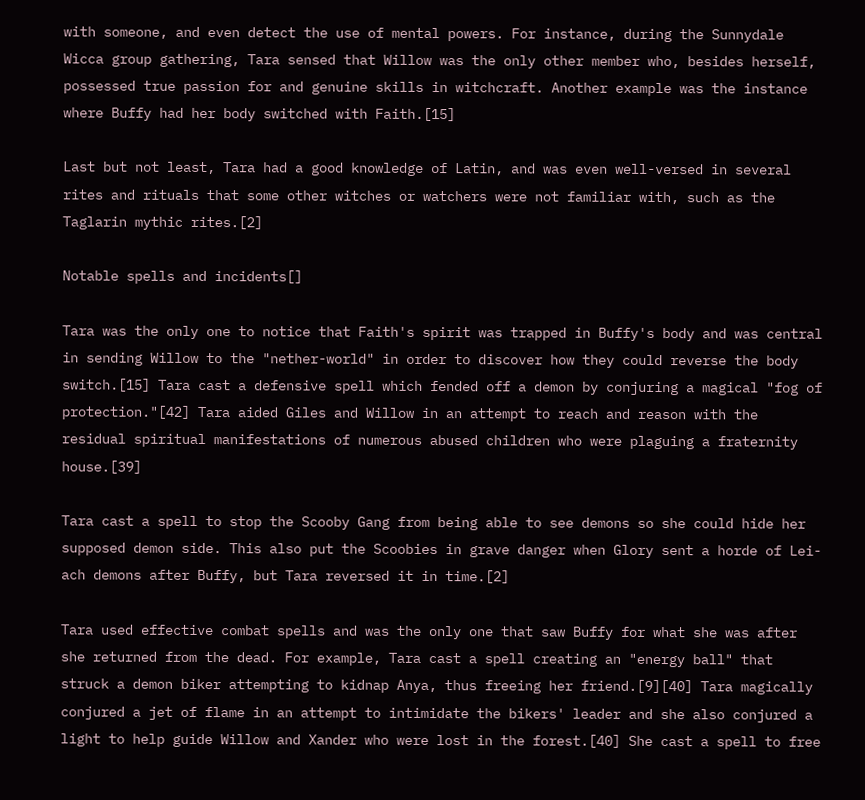with someone, and even detect the use of mental powers. For instance, during the Sunnydale Wicca group gathering, Tara sensed that Willow was the only other member who, besides herself, possessed true passion for and genuine skills in witchcraft. Another example was the instance where Buffy had her body switched with Faith.[15]

Last but not least, Tara had a good knowledge of Latin, and was even well-versed in several rites and rituals that some other witches or watchers were not familiar with, such as the Taglarin mythic rites.[2]

Notable spells and incidents[]

Tara was the only one to notice that Faith's spirit was trapped in Buffy's body and was central in sending Willow to the "nether-world" in order to discover how they could reverse the body switch.[15] Tara cast a defensive spell which fended off a demon by conjuring a magical "fog of protection."[42] Tara aided Giles and Willow in an attempt to reach and reason with the residual spiritual manifestations of numerous abused children who were plaguing a fraternity house.[39]

Tara cast a spell to stop the Scooby Gang from being able to see demons so she could hide her supposed demon side. This also put the Scoobies in grave danger when Glory sent a horde of Lei-ach demons after Buffy, but Tara reversed it in time.[2]

Tara used effective combat spells and was the only one that saw Buffy for what she was after she returned from the dead. For example, Tara cast a spell creating an "energy ball" that struck a demon biker attempting to kidnap Anya, thus freeing her friend.[9][40] Tara magically conjured a jet of flame in an attempt to intimidate the bikers' leader and she also conjured a light to help guide Willow and Xander who were lost in the forest.[40] She cast a spell to free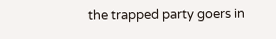the trapped party goers in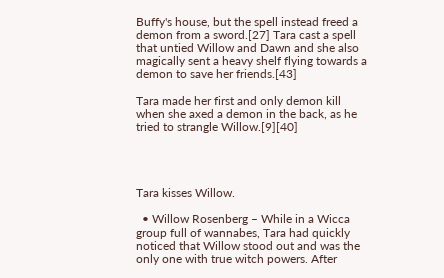Buffy's house, but the spell instead freed a demon from a sword.[27] Tara cast a spell that untied Willow and Dawn and she also magically sent a heavy shelf flying towards a demon to save her friends.[43]

Tara made her first and only demon kill when she axed a demon in the back, as he tried to strangle Willow.[9][40]




Tara kisses Willow.

  • Willow Rosenberg – While in a Wicca group full of wannabes, Tara had quickly noticed that Willow stood out and was the only one with true witch powers. After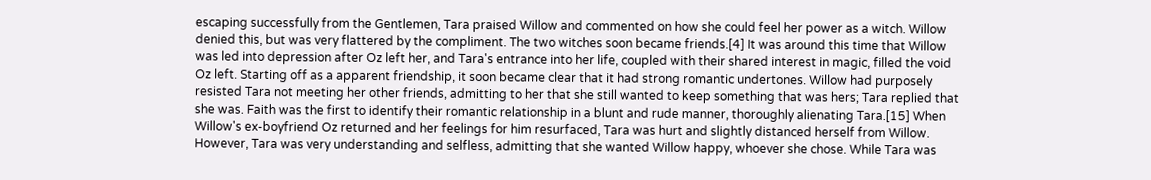escaping successfully from the Gentlemen, Tara praised Willow and commented on how she could feel her power as a witch. Willow denied this, but was very flattered by the compliment. The two witches soon became friends.[4] It was around this time that Willow was led into depression after Oz left her, and Tara's entrance into her life, coupled with their shared interest in magic, filled the void Oz left. Starting off as a apparent friendship, it soon became clear that it had strong romantic undertones. Willow had purposely resisted Tara not meeting her other friends, admitting to her that she still wanted to keep something that was hers; Tara replied that she was. Faith was the first to identify their romantic relationship in a blunt and rude manner, thoroughly alienating Tara.[15] When Willow's ex-boyfriend Oz returned and her feelings for him resurfaced, Tara was hurt and slightly distanced herself from Willow. However, Tara was very understanding and selfless, admitting that she wanted Willow happy, whoever she chose. While Tara was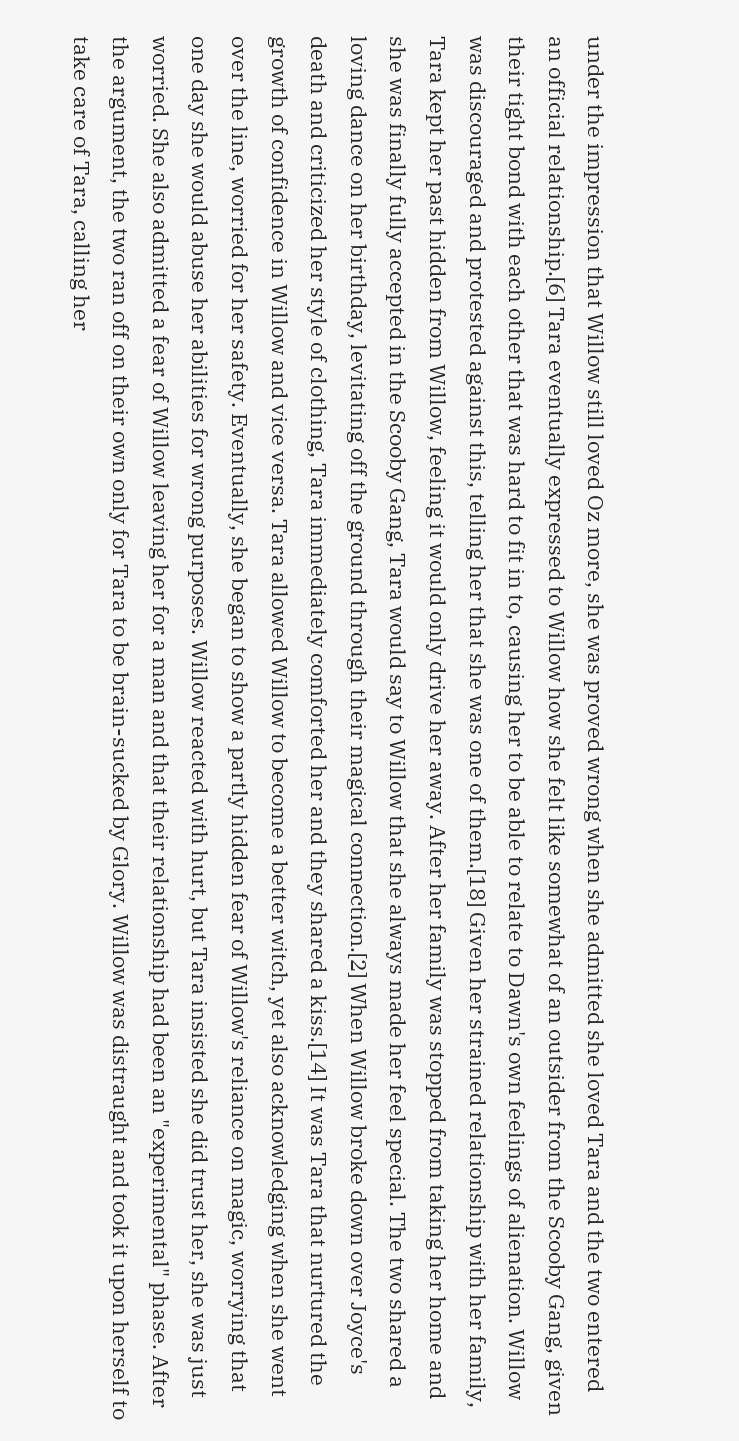under the impression that Willow still loved Oz more, she was proved wrong when she admitted she loved Tara and the two entered an official relationship.[6] Tara eventually expressed to Willow how she felt like somewhat of an outsider from the Scooby Gang, given their tight bond with each other that was hard to fit in to, causing her to be able to relate to Dawn's own feelings of alienation. Willow was discouraged and protested against this, telling her that she was one of them.[18] Given her strained relationship with her family, Tara kept her past hidden from Willow, feeling it would only drive her away. After her family was stopped from taking her home and she was finally fully accepted in the Scooby Gang, Tara would say to Willow that she always made her feel special. The two shared a loving dance on her birthday, levitating off the ground through their magical connection.[2] When Willow broke down over Joyce's death and criticized her style of clothing, Tara immediately comforted her and they shared a kiss.[14] It was Tara that nurtured the growth of confidence in Willow and vice versa. Tara allowed Willow to become a better witch, yet also acknowledging when she went over the line, worried for her safety. Eventually, she began to show a partly hidden fear of Willow's reliance on magic, worrying that one day she would abuse her abilities for wrong purposes. Willow reacted with hurt, but Tara insisted she did trust her, she was just worried. She also admitted a fear of Willow leaving her for a man and that their relationship had been an "experimental" phase. After the argument, the two ran off on their own only for Tara to be brain-sucked by Glory. Willow was distraught and took it upon herself to take care of Tara, calling her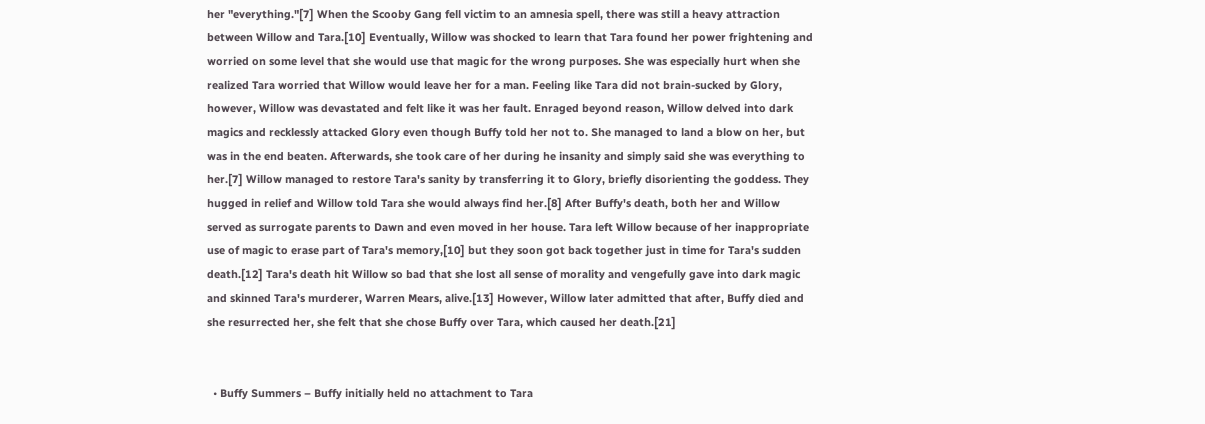her "everything."[7] When the Scooby Gang fell victim to an amnesia spell, there was still a heavy attraction between Willow and Tara.[10] Eventually, Willow was shocked to learn that Tara found her power frightening and worried on some level that she would use that magic for the wrong purposes. She was especially hurt when she realized Tara worried that Willow would leave her for a man. Feeling like Tara did not brain-sucked by Glory, however, Willow was devastated and felt like it was her fault. Enraged beyond reason, Willow delved into dark magics and recklessly attacked Glory even though Buffy told her not to. She managed to land a blow on her, but was in the end beaten. Afterwards, she took care of her during he insanity and simply said she was everything to her.[7] Willow managed to restore Tara's sanity by transferring it to Glory, briefly disorienting the goddess. They hugged in relief and Willow told Tara she would always find her.[8] After Buffy's death, both her and Willow served as surrogate parents to Dawn and even moved in her house. Tara left Willow because of her inappropriate use of magic to erase part of Tara's memory,[10] but they soon got back together just in time for Tara's sudden death.[12] Tara's death hit Willow so bad that she lost all sense of morality and vengefully gave into dark magic and skinned Tara's murderer, Warren Mears, alive.[13] However, Willow later admitted that after, Buffy died and she resurrected her, she felt that she chose Buffy over Tara, which caused her death.[21]


  • Buffy Summers – Buffy initially held no attachment to Tara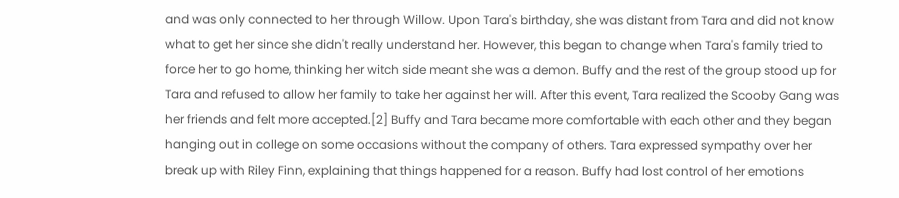and was only connected to her through Willow. Upon Tara's birthday, she was distant from Tara and did not know what to get her since she didn't really understand her. However, this began to change when Tara's family tried to force her to go home, thinking her witch side meant she was a demon. Buffy and the rest of the group stood up for Tara and refused to allow her family to take her against her will. After this event, Tara realized the Scooby Gang was her friends and felt more accepted.[2] Buffy and Tara became more comfortable with each other and they began hanging out in college on some occasions without the company of others. Tara expressed sympathy over her break up with Riley Finn, explaining that things happened for a reason. Buffy had lost control of her emotions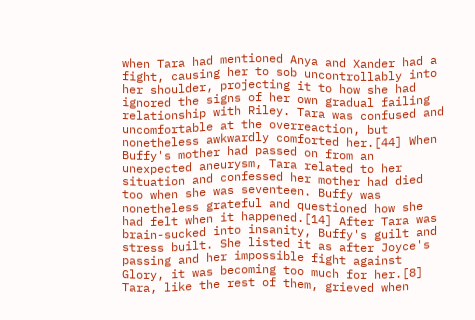when Tara had mentioned Anya and Xander had a fight, causing her to sob uncontrollably into her shoulder, projecting it to how she had ignored the signs of her own gradual failing relationship with Riley. Tara was confused and uncomfortable at the overreaction, but nonetheless awkwardly comforted her.[44] When Buffy's mother had passed on from an unexpected aneurysm, Tara related to her situation and confessed her mother had died too when she was seventeen. Buffy was nonetheless grateful and questioned how she had felt when it happened.[14] After Tara was brain-sucked into insanity, Buffy's guilt and stress built. She listed it as after Joyce's passing and her impossible fight against Glory, it was becoming too much for her.[8] Tara, like the rest of them, grieved when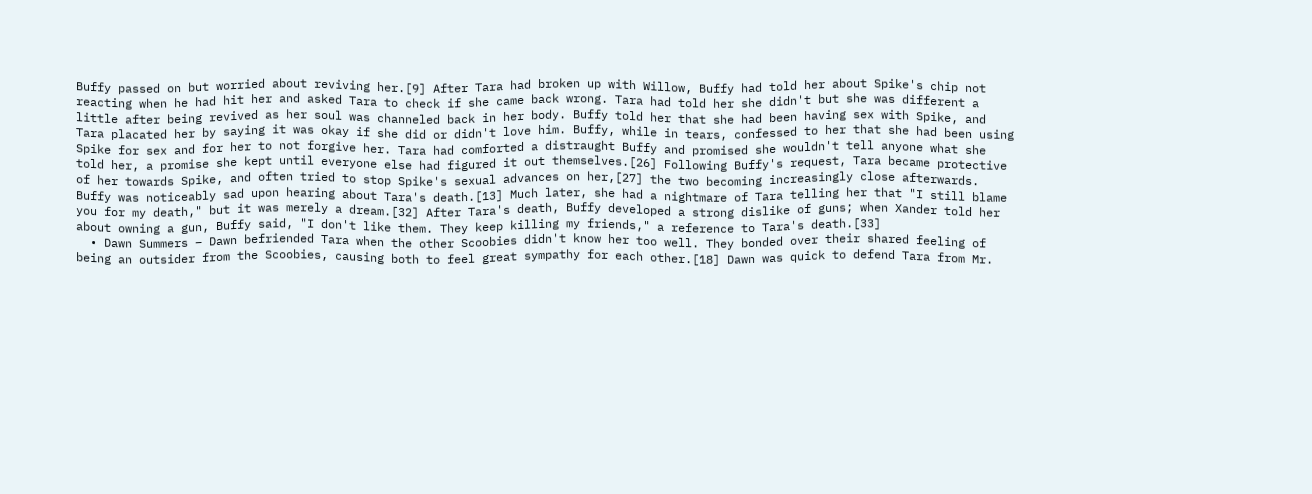Buffy passed on but worried about reviving her.[9] After Tara had broken up with Willow, Buffy had told her about Spike's chip not reacting when he had hit her and asked Tara to check if she came back wrong. Tara had told her she didn't but she was different a little after being revived as her soul was channeled back in her body. Buffy told her that she had been having sex with Spike, and Tara placated her by saying it was okay if she did or didn't love him. Buffy, while in tears, confessed to her that she had been using Spike for sex and for her to not forgive her. Tara had comforted a distraught Buffy and promised she wouldn't tell anyone what she told her, a promise she kept until everyone else had figured it out themselves.[26] Following Buffy's request, Tara became protective of her towards Spike, and often tried to stop Spike's sexual advances on her,[27] the two becoming increasingly close afterwards. Buffy was noticeably sad upon hearing about Tara's death.[13] Much later, she had a nightmare of Tara telling her that "I still blame you for my death," but it was merely a dream.[32] After Tara's death, Buffy developed a strong dislike of guns; when Xander told her about owning a gun, Buffy said, "I don't like them. They keep killing my friends," a reference to Tara's death.[33]
  • Dawn Summers – Dawn befriended Tara when the other Scoobies didn't know her too well. They bonded over their shared feeling of being an outsider from the Scoobies, causing both to feel great sympathy for each other.[18] Dawn was quick to defend Tara from Mr.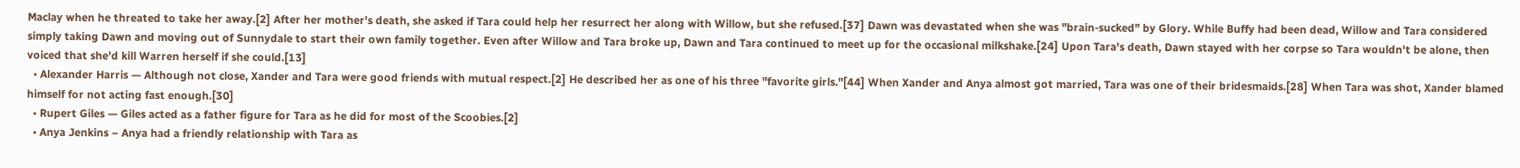Maclay when he threated to take her away.[2] After her mother's death, she asked if Tara could help her resurrect her along with Willow, but she refused.[37] Dawn was devastated when she was "brain-sucked" by Glory. While Buffy had been dead, Willow and Tara considered simply taking Dawn and moving out of Sunnydale to start their own family together. Even after Willow and Tara broke up, Dawn and Tara continued to meet up for the occasional milkshake.[24] Upon Tara's death, Dawn stayed with her corpse so Tara wouldn't be alone, then voiced that she'd kill Warren herself if she could.[13]
  • Alexander Harris — Although not close, Xander and Tara were good friends with mutual respect.[2] He described her as one of his three "favorite girls."[44] When Xander and Anya almost got married, Tara was one of their bridesmaids.[28] When Tara was shot, Xander blamed himself for not acting fast enough.[30]
  • Rupert Giles — Giles acted as a father figure for Tara as he did for most of the Scoobies.[2]
  • Anya Jenkins – Anya had a friendly relationship with Tara as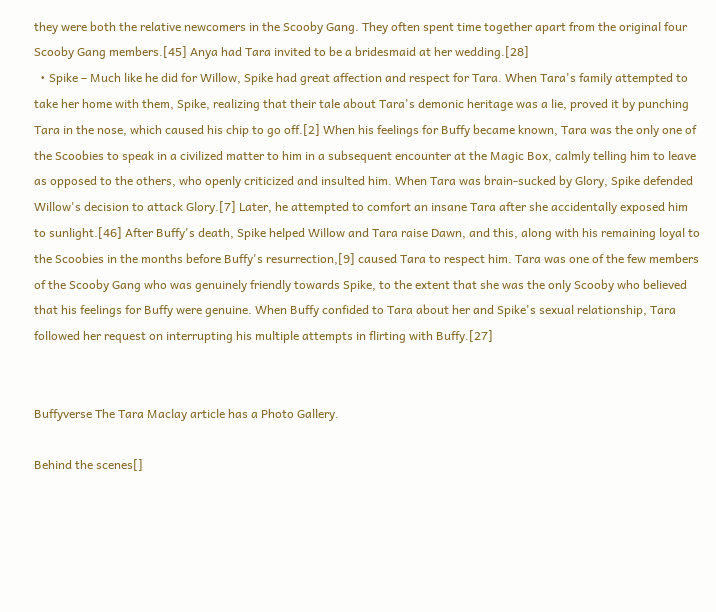they were both the relative newcomers in the Scooby Gang. They often spent time together apart from the original four Scooby Gang members.[45] Anya had Tara invited to be a bridesmaid at her wedding.[28]
  • Spike – Much like he did for Willow, Spike had great affection and respect for Tara. When Tara's family attempted to take her home with them, Spike, realizing that their tale about Tara's demonic heritage was a lie, proved it by punching Tara in the nose, which caused his chip to go off.[2] When his feelings for Buffy became known, Tara was the only one of the Scoobies to speak in a civilized matter to him in a subsequent encounter at the Magic Box, calmly telling him to leave as opposed to the others, who openly criticized and insulted him. When Tara was brain-sucked by Glory, Spike defended Willow's decision to attack Glory.[7] Later, he attempted to comfort an insane Tara after she accidentally exposed him to sunlight.[46] After Buffy's death, Spike helped Willow and Tara raise Dawn, and this, along with his remaining loyal to the Scoobies in the months before Buffy's resurrection,[9] caused Tara to respect him. Tara was one of the few members of the Scooby Gang who was genuinely friendly towards Spike, to the extent that she was the only Scooby who believed that his feelings for Buffy were genuine. When Buffy confided to Tara about her and Spike's sexual relationship, Tara followed her request on interrupting his multiple attempts in flirting with Buffy.[27]


Buffyverse The Tara Maclay article has a Photo Gallery.

Behind the scenes[]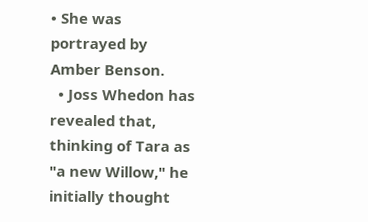• She was portrayed by Amber Benson.
  • Joss Whedon has revealed that, thinking of Tara as "a new Willow," he initially thought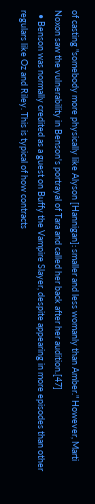of casting "somebody more physically like Alyson [Hannigan]: smaller and less womanly than Amber." However, Marti Noxon saw the vulnerability in Benson's portrayal of Tara and called her back after her audition.[47]
  • Benson was normally credited as a guest on Buffy the Vampire Slayer, despite appearing in more episodes than other regulars like Oz and Riley. This is typical of how contracts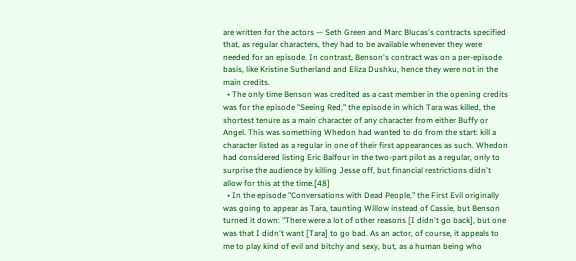are written for the actors — Seth Green and Marc Blucas's contracts specified that, as regular characters, they had to be available whenever they were needed for an episode. In contrast, Benson's contract was on a per-episode basis, like Kristine Sutherland and Eliza Dushku, hence they were not in the main credits.
  • The only time Benson was credited as a cast member in the opening credits was for the episode "Seeing Red," the episode in which Tara was killed, the shortest tenure as a main character of any character from either Buffy or Angel. This was something Whedon had wanted to do from the start: kill a character listed as a regular in one of their first appearances as such. Whedon had considered listing Eric Balfour in the two-part pilot as a regular, only to surprise the audience by killing Jesse off, but financial restrictions didn't allow for this at the time.[48]
  • In the episode "Conversations with Dead People," the First Evil originally was going to appear as Tara, taunting Willow instead of Cassie, but Benson turned it down: "There were a lot of other reasons [I didn't go back], but one was that I didn't want [Tara] to go bad. As an actor, of course, it appeals to me to play kind of evil and bitchy and sexy, but, as a human being who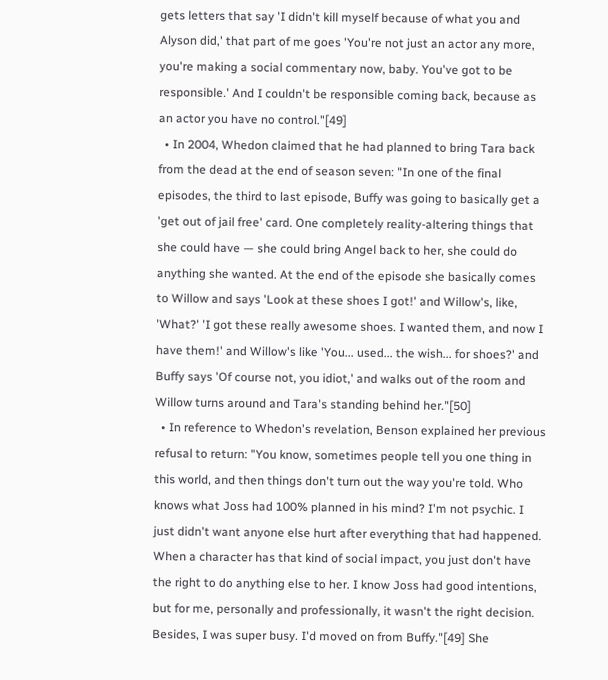gets letters that say 'I didn't kill myself because of what you and Alyson did,' that part of me goes 'You're not just an actor any more, you're making a social commentary now, baby. You've got to be responsible.' And I couldn't be responsible coming back, because as an actor you have no control."[49]
  • In 2004, Whedon claimed that he had planned to bring Tara back from the dead at the end of season seven: "In one of the final episodes, the third to last episode, Buffy was going to basically get a 'get out of jail free' card. One completely reality-altering things that she could have — she could bring Angel back to her, she could do anything she wanted. At the end of the episode she basically comes to Willow and says 'Look at these shoes I got!' and Willow's, like, 'What?' 'I got these really awesome shoes. I wanted them, and now I have them!' and Willow's like 'You... used... the wish... for shoes?' and Buffy says 'Of course not, you idiot,' and walks out of the room and Willow turns around and Tara's standing behind her."[50]
  • In reference to Whedon's revelation, Benson explained her previous refusal to return: "You know, sometimes people tell you one thing in this world, and then things don't turn out the way you're told. Who knows what Joss had 100% planned in his mind? I'm not psychic. I just didn't want anyone else hurt after everything that had happened. When a character has that kind of social impact, you just don't have the right to do anything else to her. I know Joss had good intentions, but for me, personally and professionally, it wasn't the right decision. Besides, I was super busy. I'd moved on from Buffy."[49] She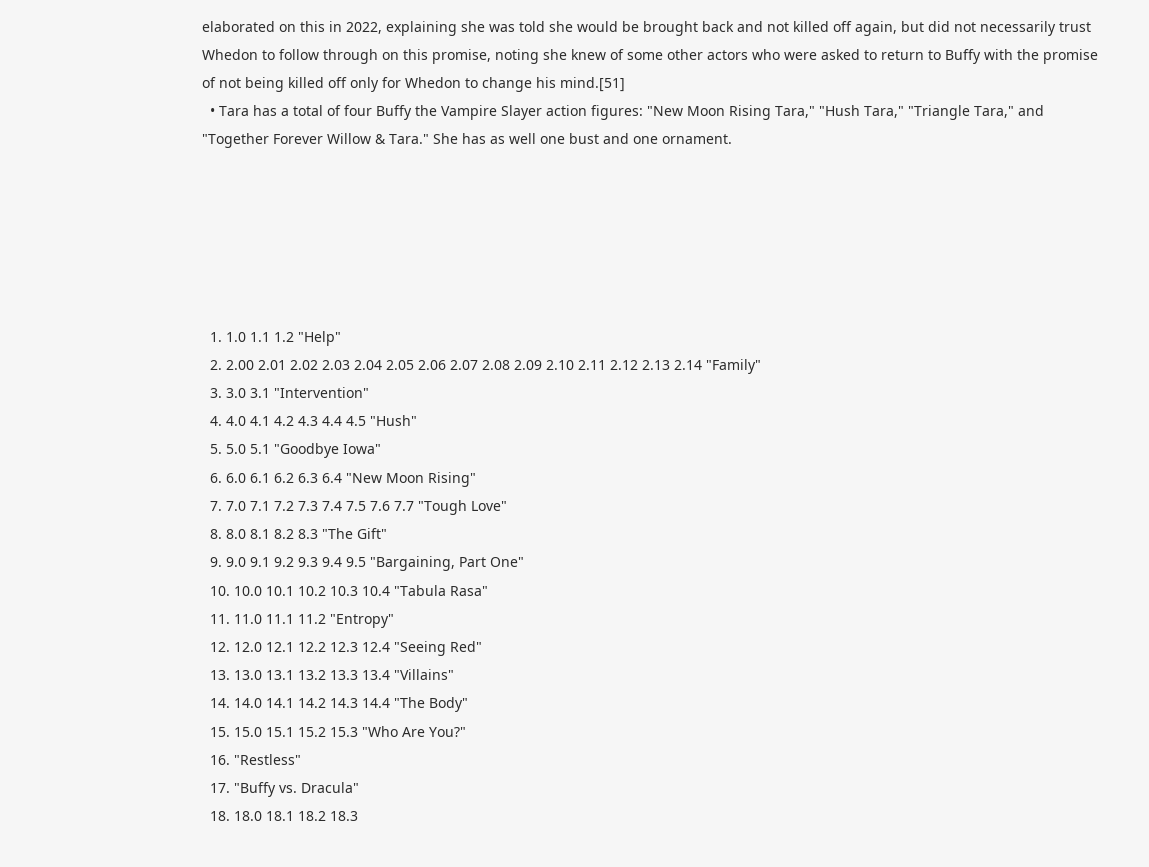elaborated on this in 2022, explaining she was told she would be brought back and not killed off again, but did not necessarily trust Whedon to follow through on this promise, noting she knew of some other actors who were asked to return to Buffy with the promise of not being killed off only for Whedon to change his mind.[51]
  • Tara has a total of four Buffy the Vampire Slayer action figures: "New Moon Rising Tara," "Hush Tara," "Triangle Tara," and "Together Forever Willow & Tara." She has as well one bust and one ornament.






  1. 1.0 1.1 1.2 "Help"
  2. 2.00 2.01 2.02 2.03 2.04 2.05 2.06 2.07 2.08 2.09 2.10 2.11 2.12 2.13 2.14 "Family"
  3. 3.0 3.1 "Intervention"
  4. 4.0 4.1 4.2 4.3 4.4 4.5 "Hush"
  5. 5.0 5.1 "Goodbye Iowa"
  6. 6.0 6.1 6.2 6.3 6.4 "New Moon Rising"
  7. 7.0 7.1 7.2 7.3 7.4 7.5 7.6 7.7 "Tough Love"
  8. 8.0 8.1 8.2 8.3 "The Gift"
  9. 9.0 9.1 9.2 9.3 9.4 9.5 "Bargaining, Part One"
  10. 10.0 10.1 10.2 10.3 10.4 "Tabula Rasa"
  11. 11.0 11.1 11.2 "Entropy"
  12. 12.0 12.1 12.2 12.3 12.4 "Seeing Red"
  13. 13.0 13.1 13.2 13.3 13.4 "Villains"
  14. 14.0 14.1 14.2 14.3 14.4 "The Body"
  15. 15.0 15.1 15.2 15.3 "Who Are You?"
  16. "Restless"
  17. "Buffy vs. Dracula"
  18. 18.0 18.1 18.2 18.3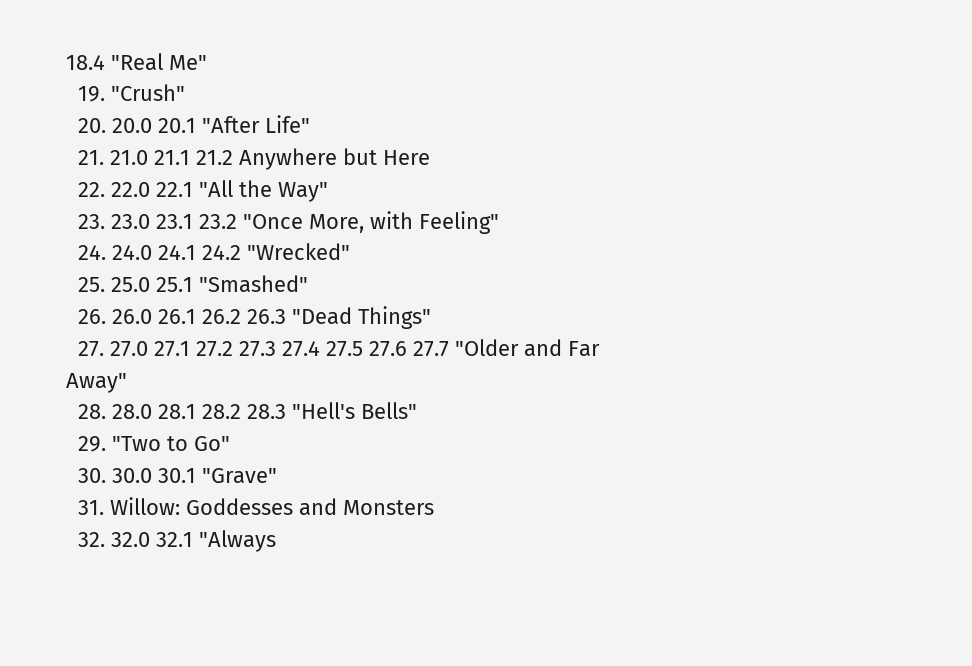18.4 "Real Me"
  19. "Crush"
  20. 20.0 20.1 "After Life"
  21. 21.0 21.1 21.2 Anywhere but Here
  22. 22.0 22.1 "All the Way"
  23. 23.0 23.1 23.2 "Once More, with Feeling"
  24. 24.0 24.1 24.2 "Wrecked"
  25. 25.0 25.1 "Smashed"
  26. 26.0 26.1 26.2 26.3 "Dead Things"
  27. 27.0 27.1 27.2 27.3 27.4 27.5 27.6 27.7 "Older and Far Away"
  28. 28.0 28.1 28.2 28.3 "Hell's Bells"
  29. "Two to Go"
  30. 30.0 30.1 "Grave"
  31. Willow: Goddesses and Monsters
  32. 32.0 32.1 "Always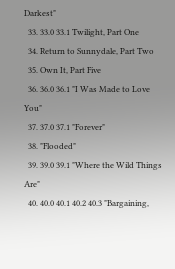Darkest"
  33. 33.0 33.1 Twilight, Part One
  34. Return to Sunnydale, Part Two
  35. Own It, Part Five
  36. 36.0 36.1 "I Was Made to Love You"
  37. 37.0 37.1 "Forever"
  38. "Flooded"
  39. 39.0 39.1 "Where the Wild Things Are"
  40. 40.0 40.1 40.2 40.3 "Bargaining,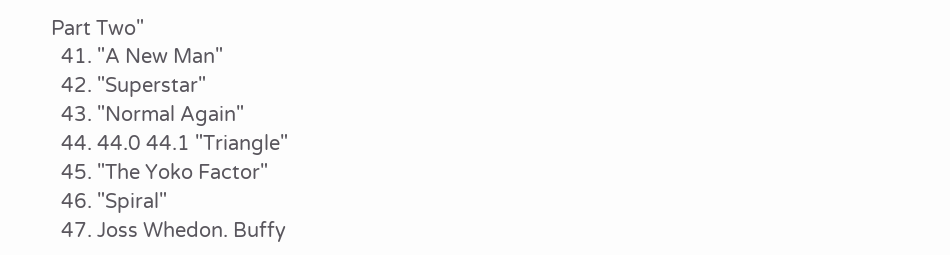Part Two"
  41. "A New Man"
  42. "Superstar"
  43. "Normal Again"
  44. 44.0 44.1 "Triangle"
  45. "The Yoko Factor"
  46. "Spiral"
  47. Joss Whedon. Buffy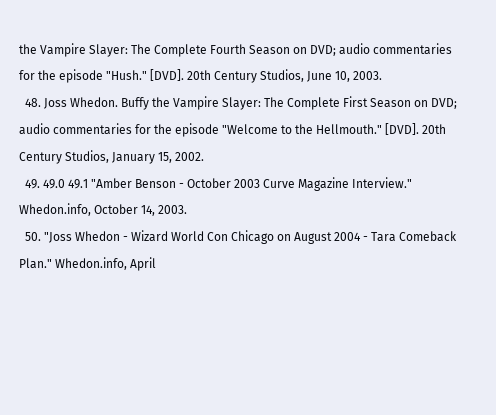the Vampire Slayer: The Complete Fourth Season on DVD; audio commentaries for the episode "Hush." [DVD]. 20th Century Studios, June 10, 2003.
  48. Joss Whedon. Buffy the Vampire Slayer: The Complete First Season on DVD; audio commentaries for the episode "Welcome to the Hellmouth." [DVD]. 20th Century Studios, January 15, 2002.
  49. 49.0 49.1 "Amber Benson - October 2003 Curve Magazine Interview." Whedon.info, October 14, 2003.
  50. "Joss Whedon - Wizard World Con Chicago on August 2004 - Tara Comeback Plan." Whedon.info, April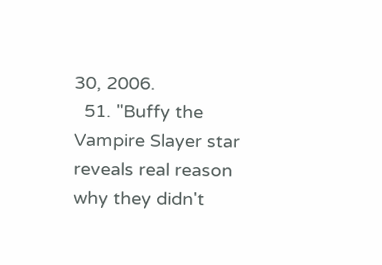30, 2006.
  51. "Buffy the Vampire Slayer star reveals real reason why they didn't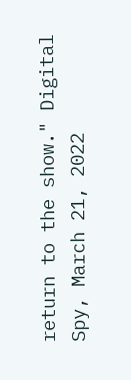return to the show." Digital Spy, March 21, 2022